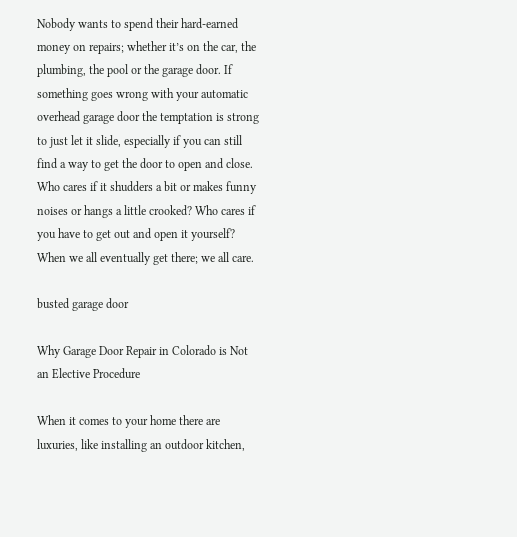Nobody wants to spend their hard-earned money on repairs; whether it’s on the car, the plumbing, the pool or the garage door. If something goes wrong with your automatic overhead garage door the temptation is strong to just let it slide, especially if you can still find a way to get the door to open and close. Who cares if it shudders a bit or makes funny noises or hangs a little crooked? Who cares if you have to get out and open it yourself? When we all eventually get there; we all care.

busted garage door

Why Garage Door Repair in Colorado is Not an Elective Procedure

When it comes to your home there are luxuries, like installing an outdoor kitchen,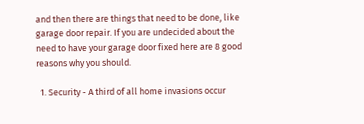and then there are things that need to be done, like garage door repair. If you are undecided about the need to have your garage door fixed here are 8 good reasons why you should.

  1. Security - A third of all home invasions occur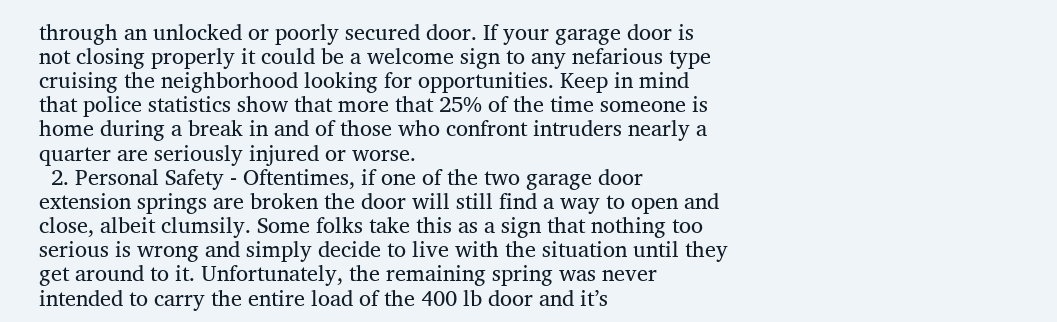through an unlocked or poorly secured door. If your garage door is not closing properly it could be a welcome sign to any nefarious type cruising the neighborhood looking for opportunities. Keep in mind that police statistics show that more that 25% of the time someone is home during a break in and of those who confront intruders nearly a quarter are seriously injured or worse.
  2. Personal Safety - Oftentimes, if one of the two garage door extension springs are broken the door will still find a way to open and close, albeit clumsily. Some folks take this as a sign that nothing too serious is wrong and simply decide to live with the situation until they get around to it. Unfortunately, the remaining spring was never intended to carry the entire load of the 400 lb door and it’s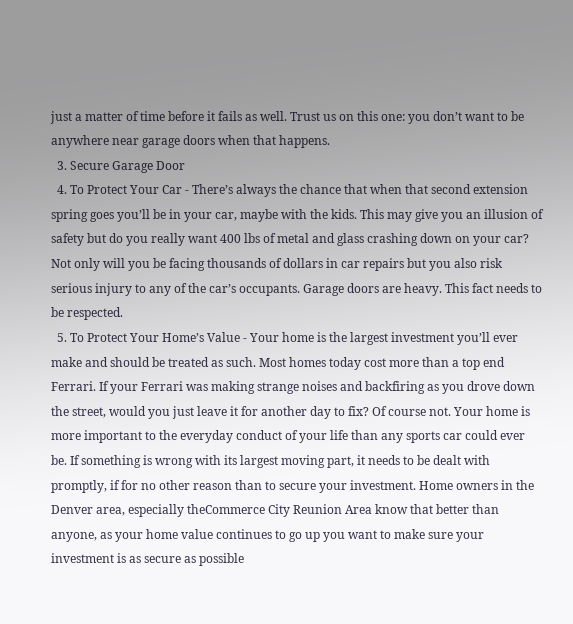just a matter of time before it fails as well. Trust us on this one: you don’t want to be anywhere near garage doors when that happens.
  3. Secure Garage Door
  4. To Protect Your Car - There’s always the chance that when that second extension spring goes you’ll be in your car, maybe with the kids. This may give you an illusion of safety but do you really want 400 lbs of metal and glass crashing down on your car? Not only will you be facing thousands of dollars in car repairs but you also risk serious injury to any of the car’s occupants. Garage doors are heavy. This fact needs to be respected.
  5. To Protect Your Home’s Value - Your home is the largest investment you’ll ever make and should be treated as such. Most homes today cost more than a top end Ferrari. If your Ferrari was making strange noises and backfiring as you drove down the street, would you just leave it for another day to fix? Of course not. Your home is more important to the everyday conduct of your life than any sports car could ever be. If something is wrong with its largest moving part, it needs to be dealt with promptly, if for no other reason than to secure your investment. Home owners in the Denver area, especially theCommerce City Reunion Area know that better than anyone, as your home value continues to go up you want to make sure your investment is as secure as possible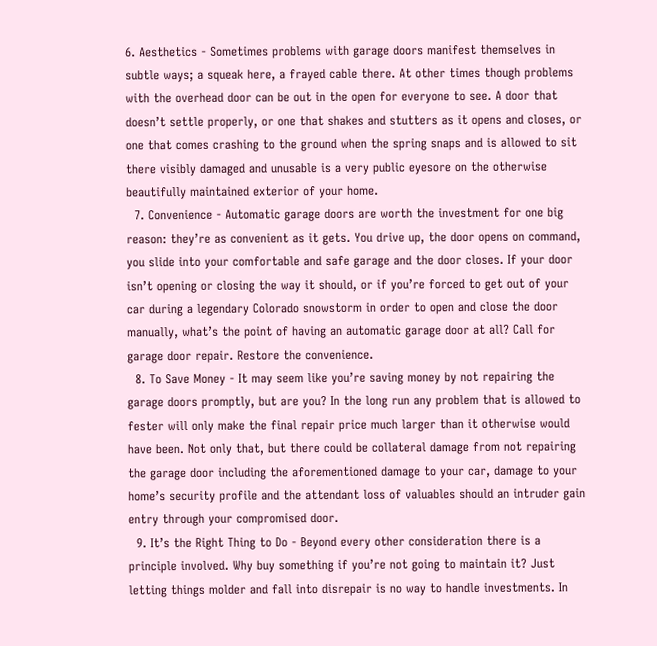6. Aesthetics - Sometimes problems with garage doors manifest themselves in subtle ways; a squeak here, a frayed cable there. At other times though problems with the overhead door can be out in the open for everyone to see. A door that doesn’t settle properly, or one that shakes and stutters as it opens and closes, or one that comes crashing to the ground when the spring snaps and is allowed to sit there visibly damaged and unusable is a very public eyesore on the otherwise beautifully maintained exterior of your home.
  7. Convenience - Automatic garage doors are worth the investment for one big reason: they’re as convenient as it gets. You drive up, the door opens on command, you slide into your comfortable and safe garage and the door closes. If your door isn’t opening or closing the way it should, or if you’re forced to get out of your car during a legendary Colorado snowstorm in order to open and close the door manually, what’s the point of having an automatic garage door at all? Call for garage door repair. Restore the convenience.
  8. To Save Money - It may seem like you’re saving money by not repairing the garage doors promptly, but are you? In the long run any problem that is allowed to fester will only make the final repair price much larger than it otherwise would have been. Not only that, but there could be collateral damage from not repairing the garage door including the aforementioned damage to your car, damage to your home’s security profile and the attendant loss of valuables should an intruder gain entry through your compromised door.
  9. It’s the Right Thing to Do - Beyond every other consideration there is a principle involved. Why buy something if you’re not going to maintain it? Just letting things molder and fall into disrepair is no way to handle investments. In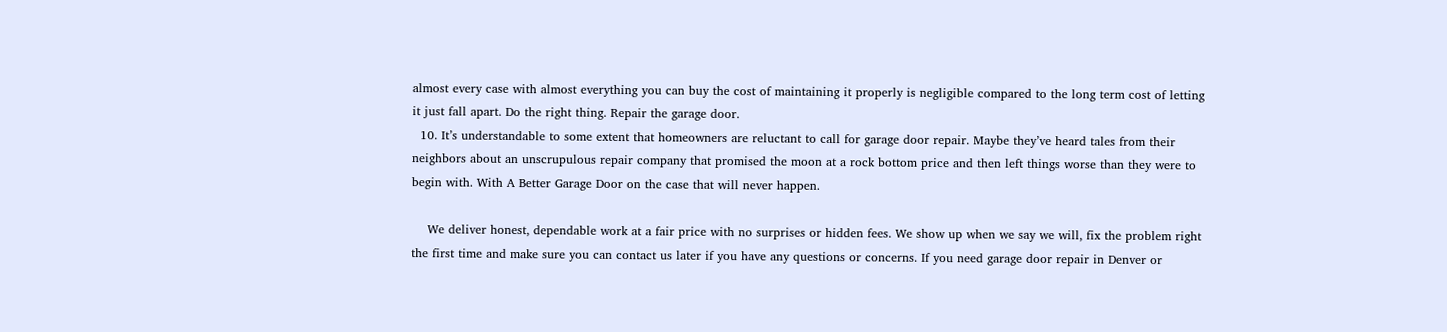almost every case with almost everything you can buy the cost of maintaining it properly is negligible compared to the long term cost of letting it just fall apart. Do the right thing. Repair the garage door.
  10. It’s understandable to some extent that homeowners are reluctant to call for garage door repair. Maybe they’ve heard tales from their neighbors about an unscrupulous repair company that promised the moon at a rock bottom price and then left things worse than they were to begin with. With A Better Garage Door on the case that will never happen.

    We deliver honest, dependable work at a fair price with no surprises or hidden fees. We show up when we say we will, fix the problem right the first time and make sure you can contact us later if you have any questions or concerns. If you need garage door repair in Denver or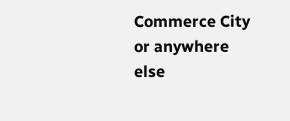Commerce City or anywhere else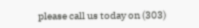please call us today on (303)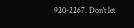920-2267. Don’t let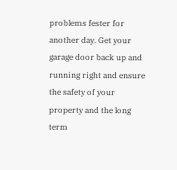problems fester for another day. Get your garage door back up and running right and ensure the safety of your property and the long term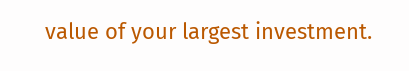value of your largest investment.